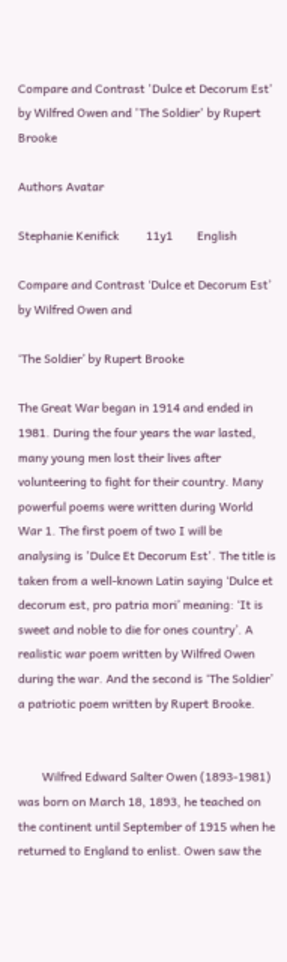Compare and Contrast 'Dulce et Decorum Est' by Wilfred Owen and 'The Soldier' by Rupert Brooke

Authors Avatar

Stephanie Kenifick         11y1        English

Compare and Contrast ‘Dulce et Decorum Est’ by Wilfred Owen and

‘The Soldier’ by Rupert Brooke

The Great War began in 1914 and ended in 1981. During the four years the war lasted, many young men lost their lives after volunteering to fight for their country. Many powerful poems were written during World War 1. The first poem of two I will be analysing is 'Dulce Et Decorum Est'. The title is taken from a well-known Latin saying ‘Dulce et decorum est, pro patria mori’ meaning: ‘It is sweet and noble to die for ones country’. A realistic war poem written by Wilfred Owen during the war. And the second is ‘The Soldier’ a patriotic poem written by Rupert Brooke.


        Wilfred Edward Salter Owen (1893-1981) was born on March 18, 1893, he teached on the continent until September of 1915 when he returned to England to enlist. Owen saw the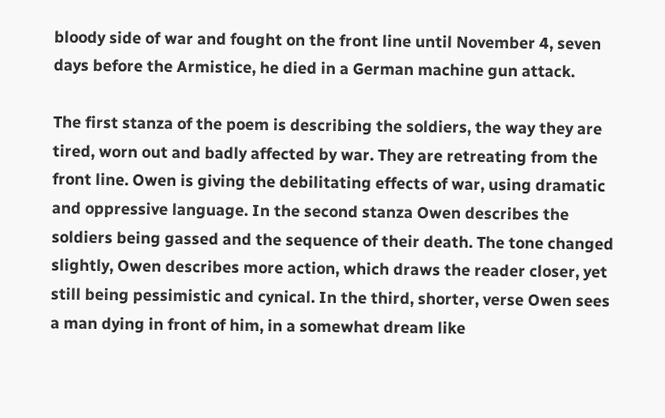bloody side of war and fought on the front line until November 4, seven days before the Armistice, he died in a German machine gun attack.

The first stanza of the poem is describing the soldiers, the way they are tired, worn out and badly affected by war. They are retreating from the front line. Owen is giving the debilitating effects of war, using dramatic and oppressive language. In the second stanza Owen describes the soldiers being gassed and the sequence of their death. The tone changed slightly, Owen describes more action, which draws the reader closer, yet still being pessimistic and cynical. In the third, shorter, verse Owen sees a man dying in front of him, in a somewhat dream like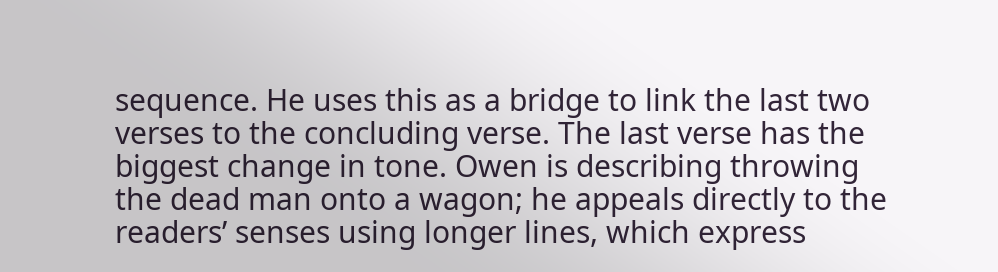sequence. He uses this as a bridge to link the last two verses to the concluding verse. The last verse has the biggest change in tone. Owen is describing throwing the dead man onto a wagon; he appeals directly to the readers’ senses using longer lines, which express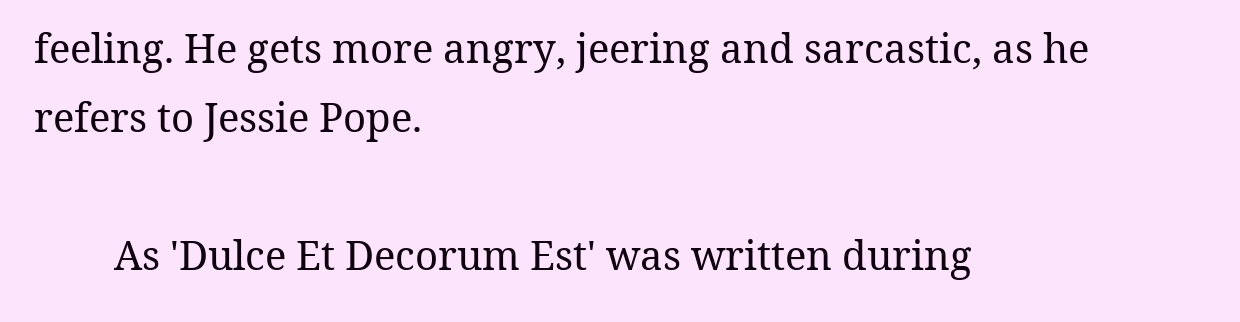feeling. He gets more angry, jeering and sarcastic, as he refers to Jessie Pope.

        As 'Dulce Et Decorum Est' was written during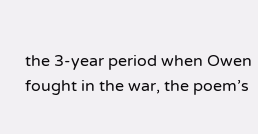the 3-year period when Owen fought in the war, the poem’s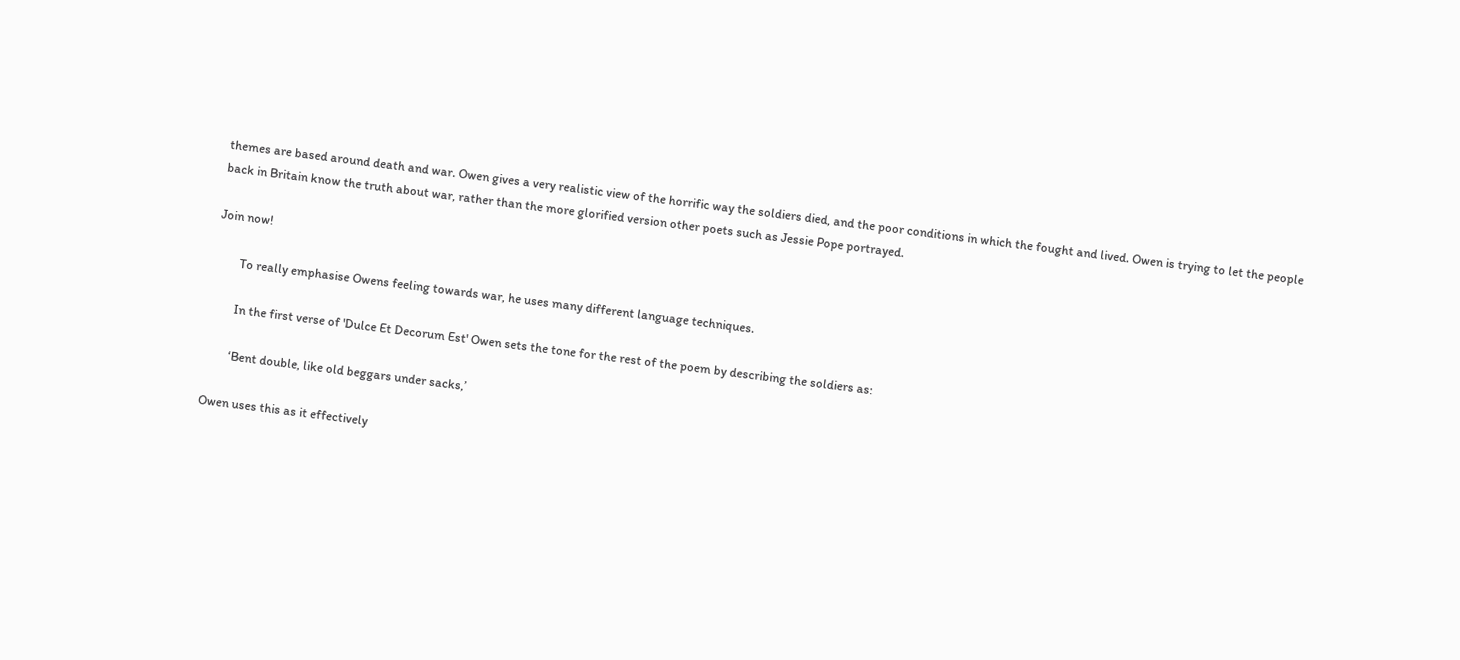themes are based around death and war. Owen gives a very realistic view of the horrific way the soldiers died, and the poor conditions in which the fought and lived. Owen is trying to let the people back in Britain know the truth about war, rather than the more glorified version other poets such as Jessie Pope portrayed.

Join now!

        To really emphasise Owens feeling towards war, he uses many different language techniques.

        In the first verse of 'Dulce Et Decorum Est' Owen sets the tone for the rest of the poem by describing the soldiers as:

        ‘Bent double, like old beggars under sacks,’

Owen uses this as it effectively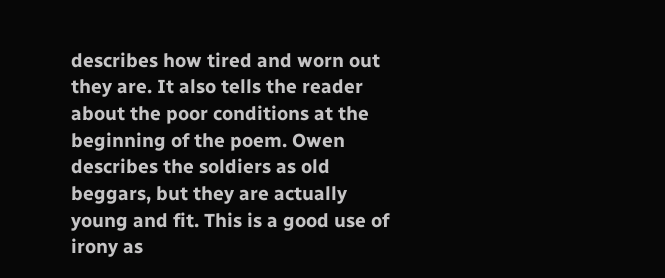describes how tired and worn out they are. It also tells the reader about the poor conditions at the beginning of the poem. Owen describes the soldiers as old beggars, but they are actually young and fit. This is a good use of irony as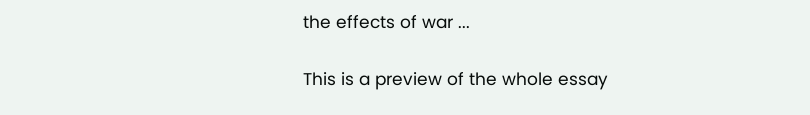the effects of war ...

This is a preview of the whole essay